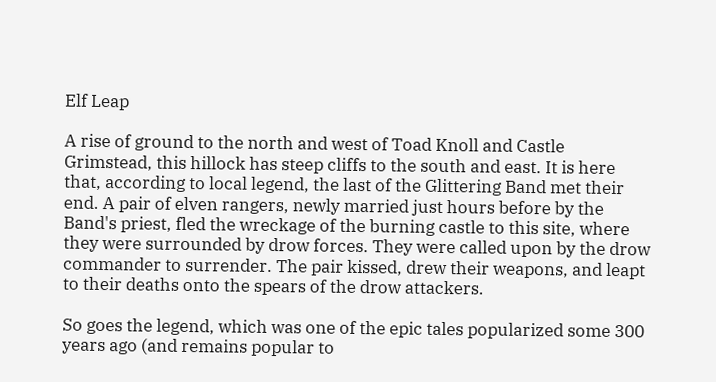Elf Leap

A rise of ground to the north and west of Toad Knoll and Castle Grimstead, this hillock has steep cliffs to the south and east. It is here that, according to local legend, the last of the Glittering Band met their end. A pair of elven rangers, newly married just hours before by the Band's priest, fled the wreckage of the burning castle to this site, where they were surrounded by drow forces. They were called upon by the drow commander to surrender. The pair kissed, drew their weapons, and leapt to their deaths onto the spears of the drow attackers.

So goes the legend, which was one of the epic tales popularized some 300 years ago (and remains popular to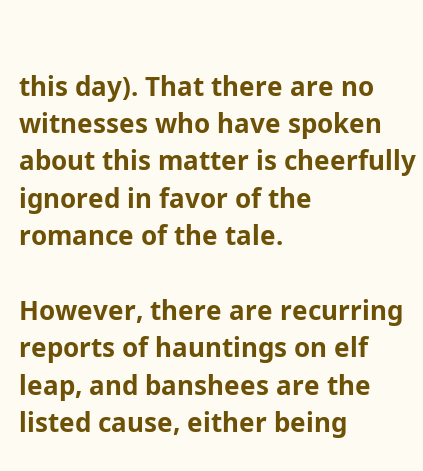this day). That there are no witnesses who have spoken about this matter is cheerfully ignored in favor of the romance of the tale.

However, there are recurring reports of hauntings on elf leap, and banshees are the listed cause, either being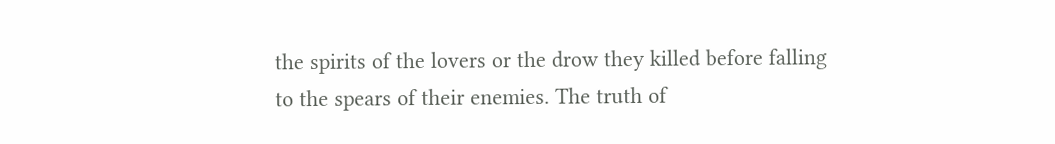the spirits of the lovers or the drow they killed before falling to the spears of their enemies. The truth of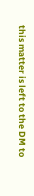this matter is left to the DM to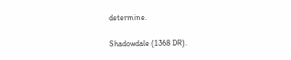determine.

Shadowdale (1368 DR).